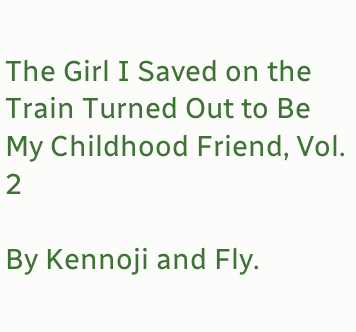The Girl I Saved on the Train Turned Out to Be My Childhood Friend, Vol. 2

By Kennoji and Fly.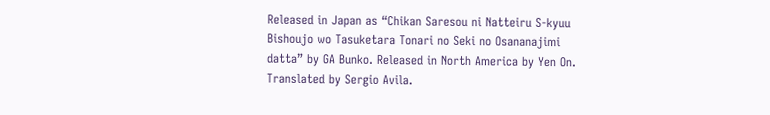Released in Japan as “Chikan Saresou ni Natteiru S-kyuu Bishoujo wo Tasuketara Tonari no Seki no Osananajimi datta” by GA Bunko. Released in North America by Yen On. Translated by Sergio Avila.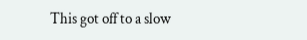This got off to a slow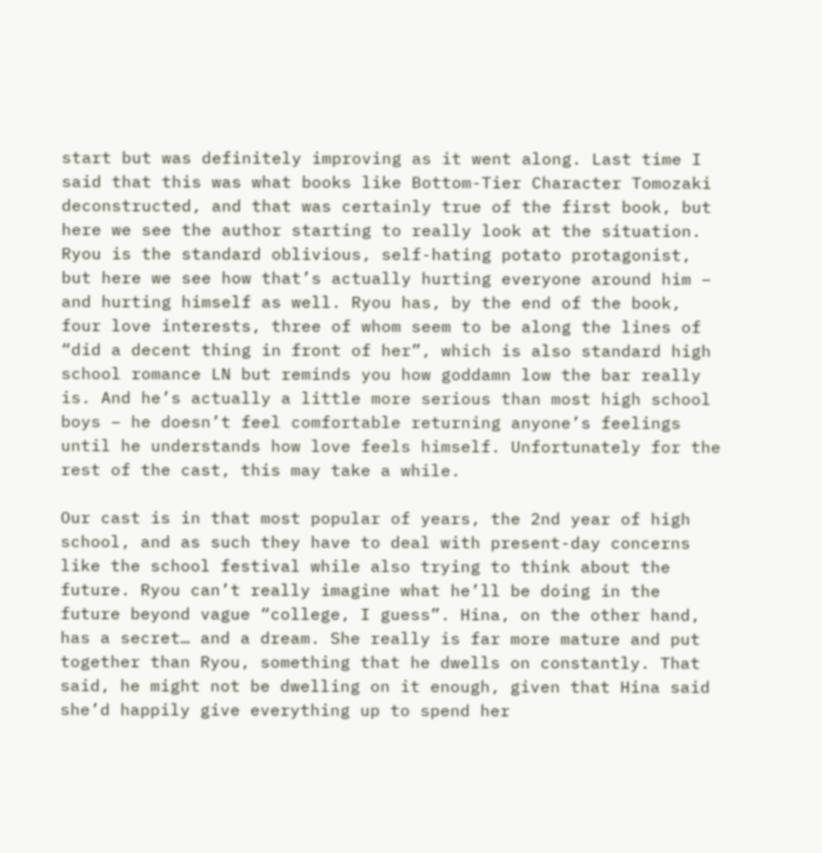start but was definitely improving as it went along. Last time I said that this was what books like Bottom-Tier Character Tomozaki deconstructed, and that was certainly true of the first book, but here we see the author starting to really look at the situation. Ryou is the standard oblivious, self-hating potato protagonist, but here we see how that’s actually hurting everyone around him – and hurting himself as well. Ryou has, by the end of the book, four love interests, three of whom seem to be along the lines of “did a decent thing in front of her”, which is also standard high school romance LN but reminds you how goddamn low the bar really is. And he’s actually a little more serious than most high school boys – he doesn’t feel comfortable returning anyone’s feelings until he understands how love feels himself. Unfortunately for the rest of the cast, this may take a while.

Our cast is in that most popular of years, the 2nd year of high school, and as such they have to deal with present-day concerns like the school festival while also trying to think about the future. Ryou can’t really imagine what he’ll be doing in the future beyond vague “college, I guess”. Hina, on the other hand, has a secret… and a dream. She really is far more mature and put together than Ryou, something that he dwells on constantly. That said, he might not be dwelling on it enough, given that Hina said she’d happily give everything up to spend her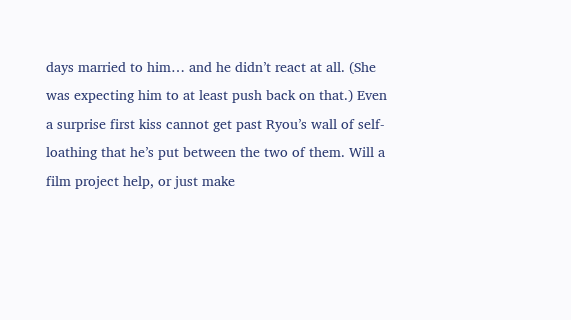days married to him… and he didn’t react at all. (She was expecting him to at least push back on that.) Even a surprise first kiss cannot get past Ryou’s wall of self-loathing that he’s put between the two of them. Will a film project help, or just make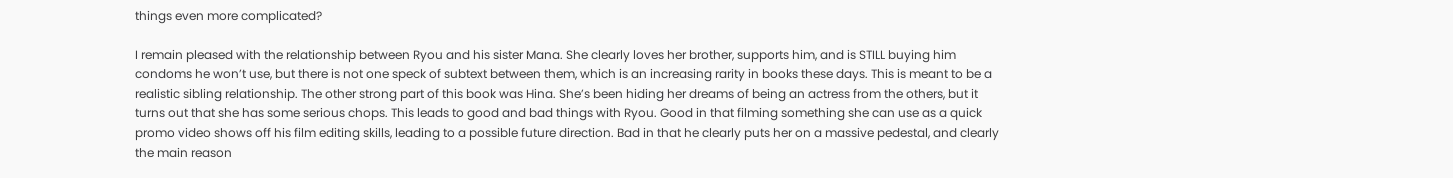things even more complicated?

I remain pleased with the relationship between Ryou and his sister Mana. She clearly loves her brother, supports him, and is STILL buying him condoms he won’t use, but there is not one speck of subtext between them, which is an increasing rarity in books these days. This is meant to be a realistic sibling relationship. The other strong part of this book was Hina. She’s been hiding her dreams of being an actress from the others, but it turns out that she has some serious chops. This leads to good and bad things with Ryou. Good in that filming something she can use as a quick promo video shows off his film editing skills, leading to a possible future direction. Bad in that he clearly puts her on a massive pedestal, and clearly the main reason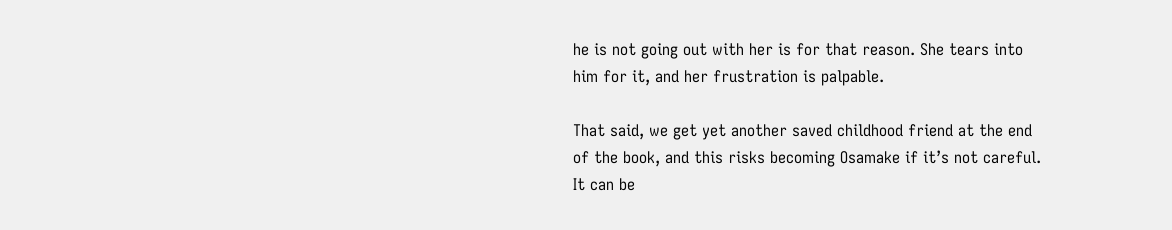he is not going out with her is for that reason. She tears into him for it, and her frustration is palpable.

That said, we get yet another saved childhood friend at the end of the book, and this risks becoming Osamake if it’s not careful. It can be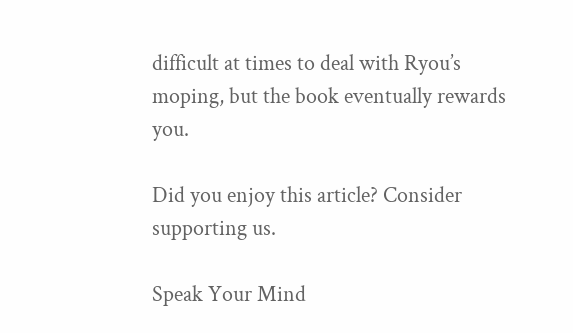difficult at times to deal with Ryou’s moping, but the book eventually rewards you.

Did you enjoy this article? Consider supporting us.

Speak Your Mind